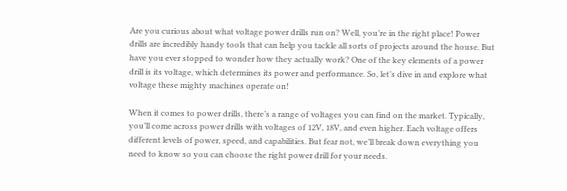Are you curious about what voltage power drills run on? Well, you’re in the right place! Power drills are incredibly handy tools that can help you tackle all sorts of projects around the house. But have you ever stopped to wonder how they actually work? One of the key elements of a power drill is its voltage, which determines its power and performance. So, let’s dive in and explore what voltage these mighty machines operate on!

When it comes to power drills, there’s a range of voltages you can find on the market. Typically, you’ll come across power drills with voltages of 12V, 18V, and even higher. Each voltage offers different levels of power, speed, and capabilities. But fear not, we’ll break down everything you need to know so you can choose the right power drill for your needs.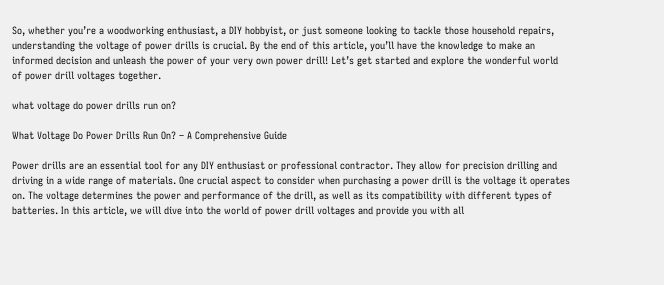So, whether you’re a woodworking enthusiast, a DIY hobbyist, or just someone looking to tackle those household repairs, understanding the voltage of power drills is crucial. By the end of this article, you’ll have the knowledge to make an informed decision and unleash the power of your very own power drill! Let’s get started and explore the wonderful world of power drill voltages together.

what voltage do power drills run on?

What Voltage Do Power Drills Run On? – A Comprehensive Guide

Power drills are an essential tool for any DIY enthusiast or professional contractor. They allow for precision drilling and driving in a wide range of materials. One crucial aspect to consider when purchasing a power drill is the voltage it operates on. The voltage determines the power and performance of the drill, as well as its compatibility with different types of batteries. In this article, we will dive into the world of power drill voltages and provide you with all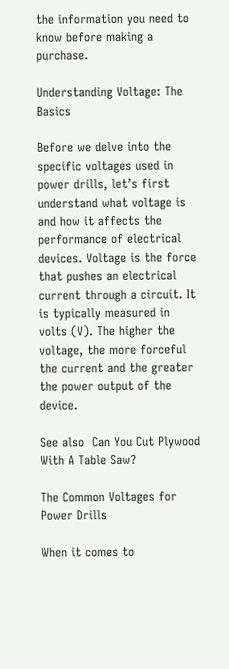the information you need to know before making a purchase.

Understanding Voltage: The Basics

Before we delve into the specific voltages used in power drills, let’s first understand what voltage is and how it affects the performance of electrical devices. Voltage is the force that pushes an electrical current through a circuit. It is typically measured in volts (V). The higher the voltage, the more forceful the current and the greater the power output of the device.

See also  Can You Cut Plywood With A Table Saw?

The Common Voltages for Power Drills

When it comes to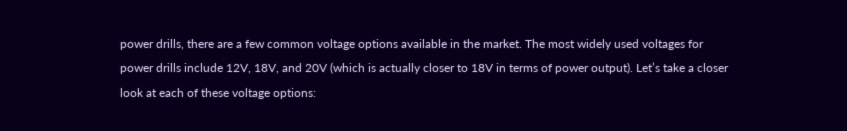power drills, there are a few common voltage options available in the market. The most widely used voltages for power drills include 12V, 18V, and 20V (which is actually closer to 18V in terms of power output). Let’s take a closer look at each of these voltage options: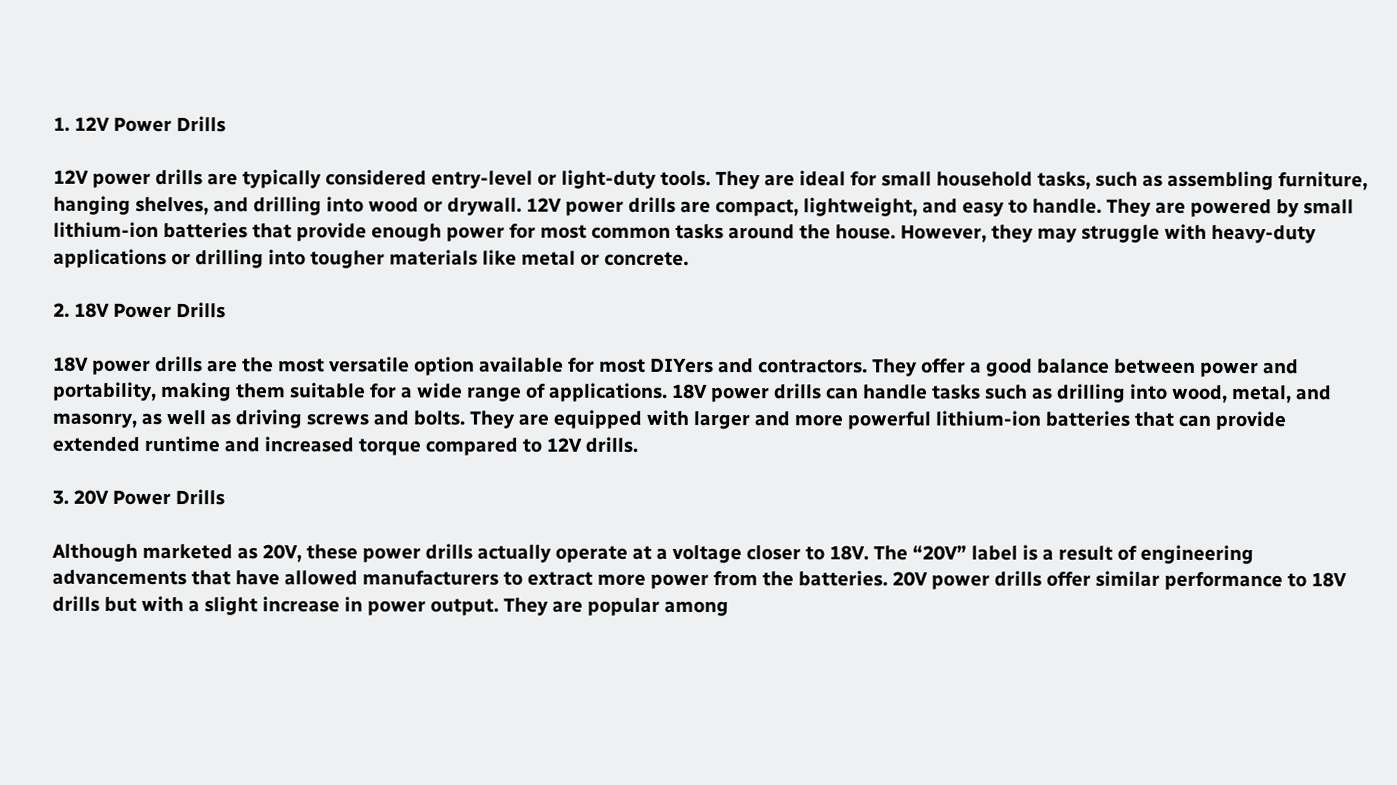1. 12V Power Drills

12V power drills are typically considered entry-level or light-duty tools. They are ideal for small household tasks, such as assembling furniture, hanging shelves, and drilling into wood or drywall. 12V power drills are compact, lightweight, and easy to handle. They are powered by small lithium-ion batteries that provide enough power for most common tasks around the house. However, they may struggle with heavy-duty applications or drilling into tougher materials like metal or concrete.

2. 18V Power Drills

18V power drills are the most versatile option available for most DIYers and contractors. They offer a good balance between power and portability, making them suitable for a wide range of applications. 18V power drills can handle tasks such as drilling into wood, metal, and masonry, as well as driving screws and bolts. They are equipped with larger and more powerful lithium-ion batteries that can provide extended runtime and increased torque compared to 12V drills.

3. 20V Power Drills

Although marketed as 20V, these power drills actually operate at a voltage closer to 18V. The “20V” label is a result of engineering advancements that have allowed manufacturers to extract more power from the batteries. 20V power drills offer similar performance to 18V drills but with a slight increase in power output. They are popular among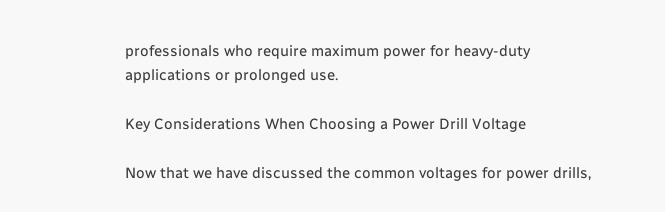professionals who require maximum power for heavy-duty applications or prolonged use.

Key Considerations When Choosing a Power Drill Voltage

Now that we have discussed the common voltages for power drills,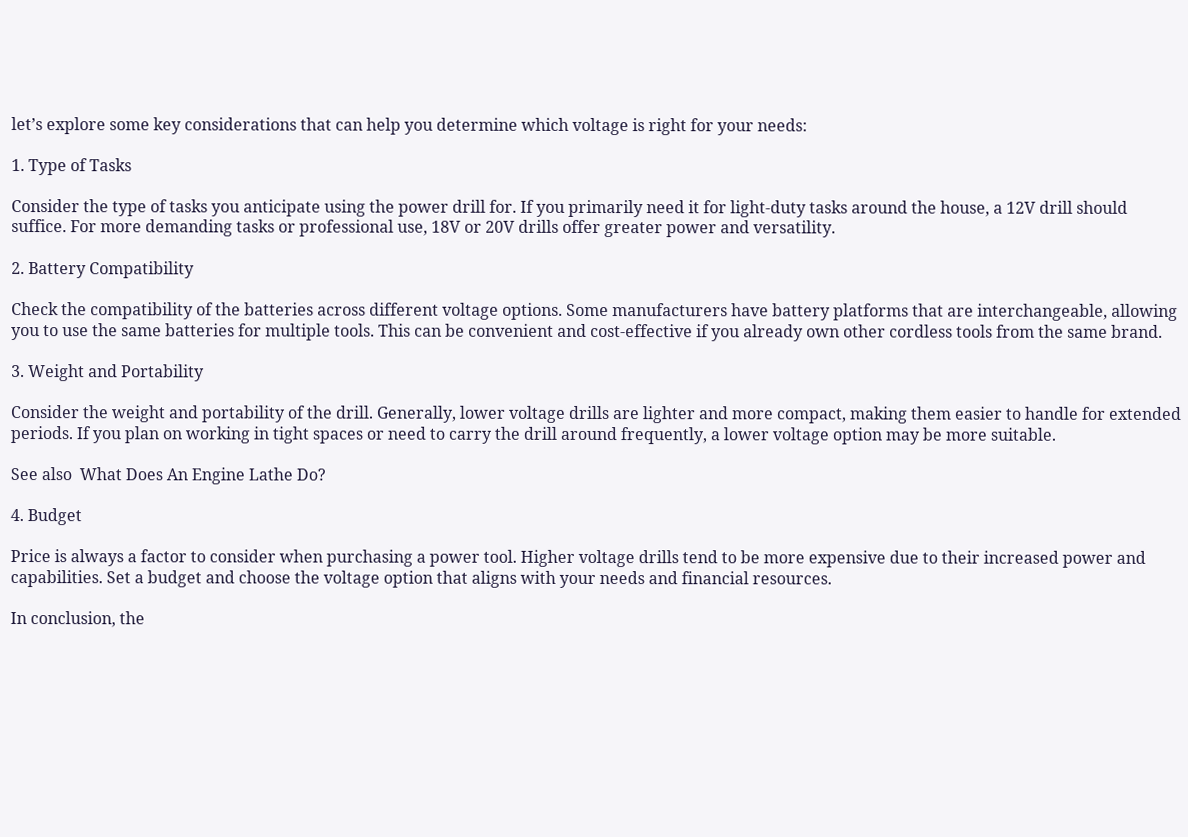let’s explore some key considerations that can help you determine which voltage is right for your needs:

1. Type of Tasks

Consider the type of tasks you anticipate using the power drill for. If you primarily need it for light-duty tasks around the house, a 12V drill should suffice. For more demanding tasks or professional use, 18V or 20V drills offer greater power and versatility.

2. Battery Compatibility

Check the compatibility of the batteries across different voltage options. Some manufacturers have battery platforms that are interchangeable, allowing you to use the same batteries for multiple tools. This can be convenient and cost-effective if you already own other cordless tools from the same brand.

3. Weight and Portability

Consider the weight and portability of the drill. Generally, lower voltage drills are lighter and more compact, making them easier to handle for extended periods. If you plan on working in tight spaces or need to carry the drill around frequently, a lower voltage option may be more suitable.

See also  What Does An Engine Lathe Do?

4. Budget

Price is always a factor to consider when purchasing a power tool. Higher voltage drills tend to be more expensive due to their increased power and capabilities. Set a budget and choose the voltage option that aligns with your needs and financial resources.

In conclusion, the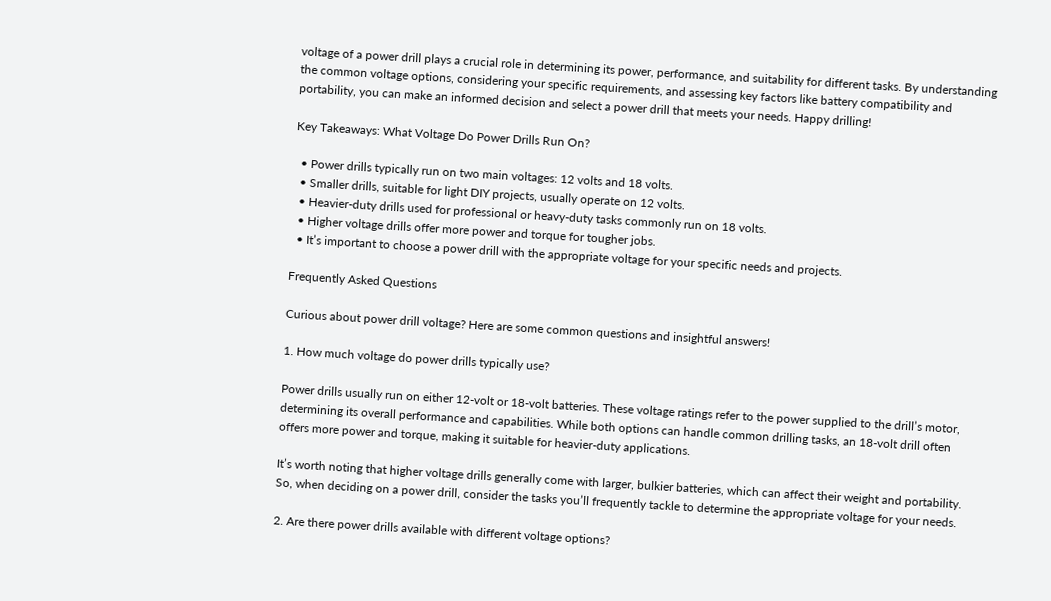voltage of a power drill plays a crucial role in determining its power, performance, and suitability for different tasks. By understanding the common voltage options, considering your specific requirements, and assessing key factors like battery compatibility and portability, you can make an informed decision and select a power drill that meets your needs. Happy drilling!

Key Takeaways: What Voltage Do Power Drills Run On?

  • Power drills typically run on two main voltages: 12 volts and 18 volts.
  • Smaller drills, suitable for light DIY projects, usually operate on 12 volts.
  • Heavier-duty drills used for professional or heavy-duty tasks commonly run on 18 volts.
  • Higher voltage drills offer more power and torque for tougher jobs.
  • It’s important to choose a power drill with the appropriate voltage for your specific needs and projects.

Frequently Asked Questions

Curious about power drill voltage? Here are some common questions and insightful answers!

1. How much voltage do power drills typically use?

Power drills usually run on either 12-volt or 18-volt batteries. These voltage ratings refer to the power supplied to the drill’s motor, determining its overall performance and capabilities. While both options can handle common drilling tasks, an 18-volt drill often offers more power and torque, making it suitable for heavier-duty applications.

It’s worth noting that higher voltage drills generally come with larger, bulkier batteries, which can affect their weight and portability. So, when deciding on a power drill, consider the tasks you’ll frequently tackle to determine the appropriate voltage for your needs.

2. Are there power drills available with different voltage options?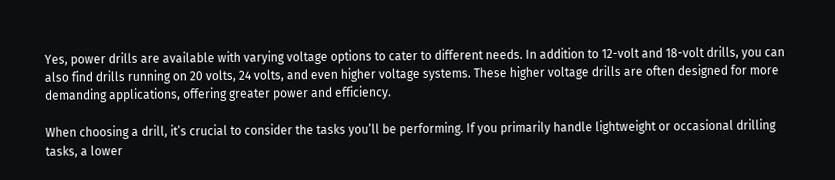Yes, power drills are available with varying voltage options to cater to different needs. In addition to 12-volt and 18-volt drills, you can also find drills running on 20 volts, 24 volts, and even higher voltage systems. These higher voltage drills are often designed for more demanding applications, offering greater power and efficiency.

When choosing a drill, it’s crucial to consider the tasks you’ll be performing. If you primarily handle lightweight or occasional drilling tasks, a lower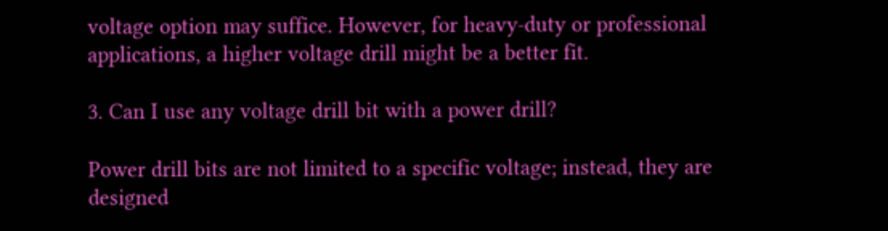voltage option may suffice. However, for heavy-duty or professional applications, a higher voltage drill might be a better fit.

3. Can I use any voltage drill bit with a power drill?

Power drill bits are not limited to a specific voltage; instead, they are designed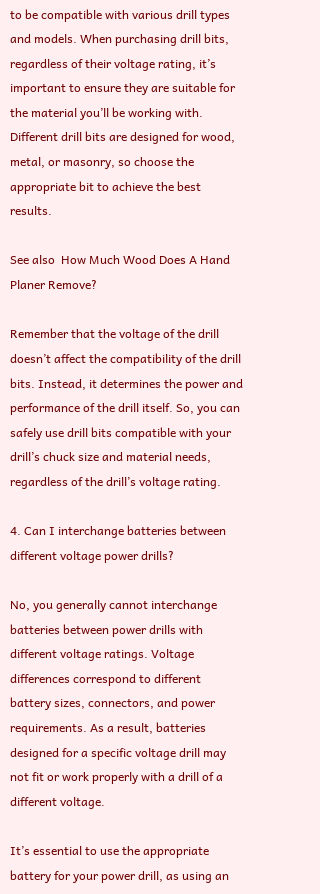to be compatible with various drill types and models. When purchasing drill bits, regardless of their voltage rating, it’s important to ensure they are suitable for the material you’ll be working with. Different drill bits are designed for wood, metal, or masonry, so choose the appropriate bit to achieve the best results.

See also  How Much Wood Does A Hand Planer Remove?

Remember that the voltage of the drill doesn’t affect the compatibility of the drill bits. Instead, it determines the power and performance of the drill itself. So, you can safely use drill bits compatible with your drill’s chuck size and material needs, regardless of the drill’s voltage rating.

4. Can I interchange batteries between different voltage power drills?

No, you generally cannot interchange batteries between power drills with different voltage ratings. Voltage differences correspond to different battery sizes, connectors, and power requirements. As a result, batteries designed for a specific voltage drill may not fit or work properly with a drill of a different voltage.

It’s essential to use the appropriate battery for your power drill, as using an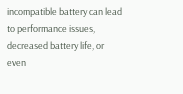incompatible battery can lead to performance issues, decreased battery life, or even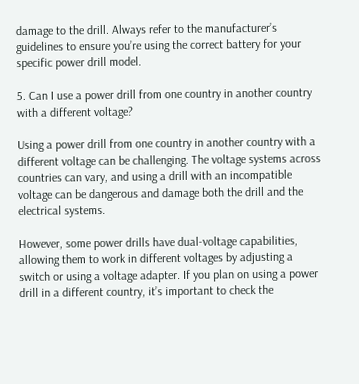damage to the drill. Always refer to the manufacturer’s guidelines to ensure you’re using the correct battery for your specific power drill model.

5. Can I use a power drill from one country in another country with a different voltage?

Using a power drill from one country in another country with a different voltage can be challenging. The voltage systems across countries can vary, and using a drill with an incompatible voltage can be dangerous and damage both the drill and the electrical systems.

However, some power drills have dual-voltage capabilities, allowing them to work in different voltages by adjusting a switch or using a voltage adapter. If you plan on using a power drill in a different country, it’s important to check the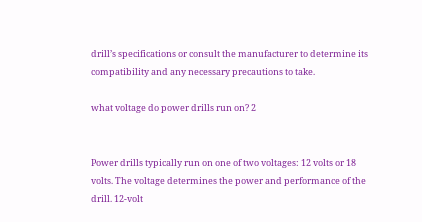drill’s specifications or consult the manufacturer to determine its compatibility and any necessary precautions to take.

what voltage do power drills run on? 2


Power drills typically run on one of two voltages: 12 volts or 18 volts. The voltage determines the power and performance of the drill. 12-volt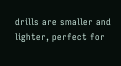drills are smaller and lighter, perfect for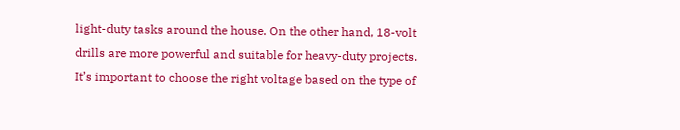light-duty tasks around the house. On the other hand, 18-volt drills are more powerful and suitable for heavy-duty projects. It’s important to choose the right voltage based on the type of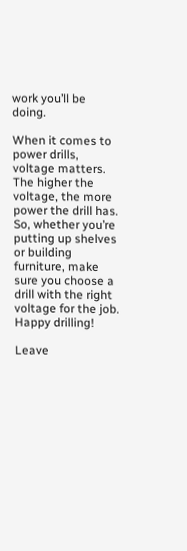work you’ll be doing.

When it comes to power drills, voltage matters. The higher the voltage, the more power the drill has. So, whether you’re putting up shelves or building furniture, make sure you choose a drill with the right voltage for the job. Happy drilling!

Leave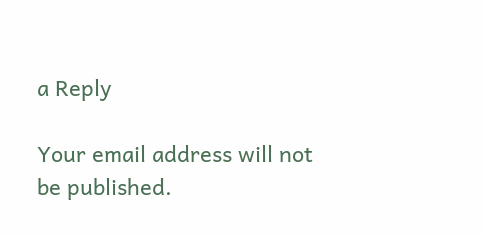a Reply

Your email address will not be published.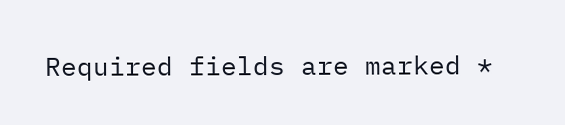Required fields are marked *